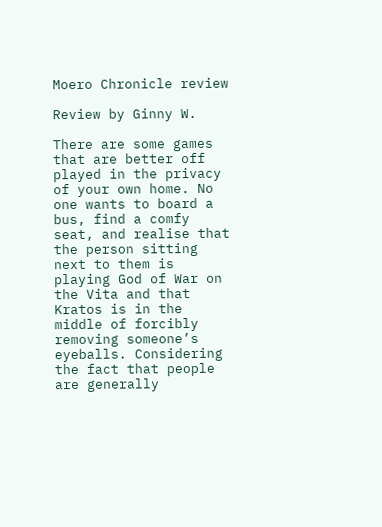Moero Chronicle review

Review by Ginny W.

There are some games that are better off played in the privacy of your own home. No one wants to board a bus, find a comfy seat, and realise that the person sitting next to them is playing God of War on the Vita and that Kratos is in the middle of forcibly removing someone’s eyeballs. Considering the fact that people are generally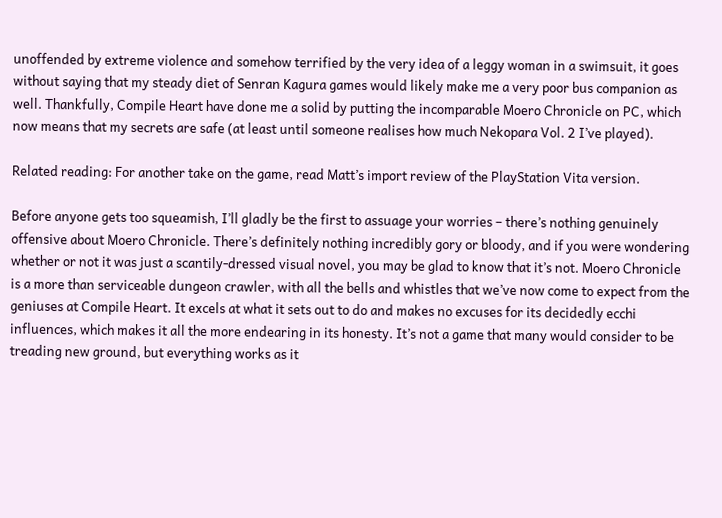unoffended by extreme violence and somehow terrified by the very idea of a leggy woman in a swimsuit, it goes without saying that my steady diet of Senran Kagura games would likely make me a very poor bus companion as well. Thankfully, Compile Heart have done me a solid by putting the incomparable Moero Chronicle on PC, which now means that my secrets are safe (at least until someone realises how much Nekopara Vol. 2 I’ve played).

Related reading: For another take on the game, read Matt’s import review of the PlayStation Vita version.

Before anyone gets too squeamish, I’ll gladly be the first to assuage your worries – there’s nothing genuinely offensive about Moero Chronicle. There’s definitely nothing incredibly gory or bloody, and if you were wondering whether or not it was just a scantily-dressed visual novel, you may be glad to know that it’s not. Moero Chronicle is a more than serviceable dungeon crawler, with all the bells and whistles that we’ve now come to expect from the geniuses at Compile Heart. It excels at what it sets out to do and makes no excuses for its decidedly ecchi influences, which makes it all the more endearing in its honesty. It’s not a game that many would consider to be treading new ground, but everything works as it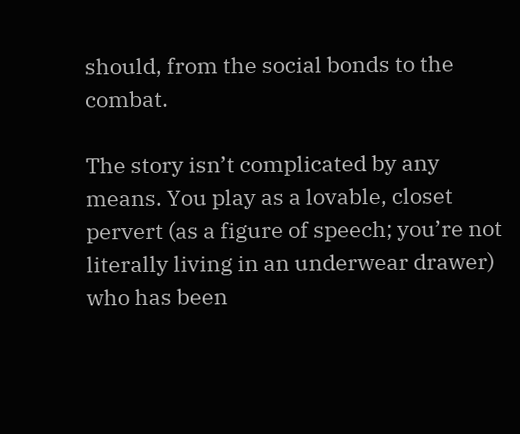should, from the social bonds to the combat.

The story isn’t complicated by any means. You play as a lovable, closet pervert (as a figure of speech; you’re not literally living in an underwear drawer) who has been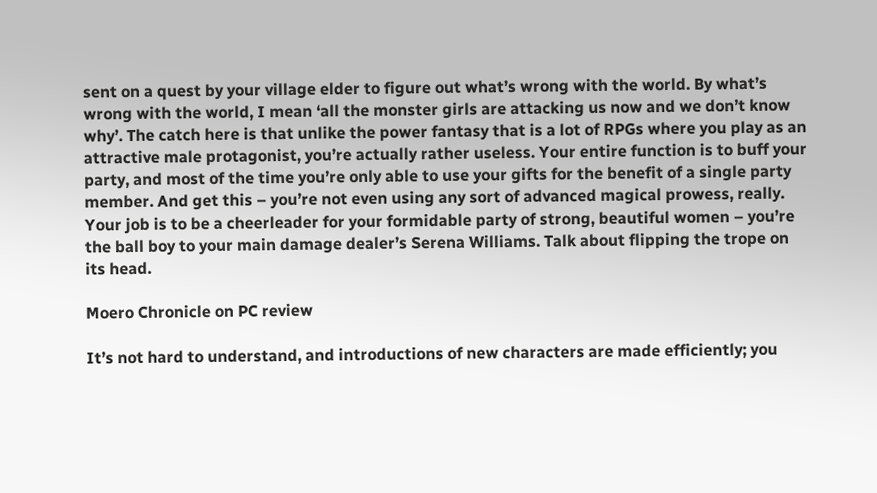sent on a quest by your village elder to figure out what’s wrong with the world. By what’s wrong with the world, I mean ‘all the monster girls are attacking us now and we don’t know why’. The catch here is that unlike the power fantasy that is a lot of RPGs where you play as an attractive male protagonist, you’re actually rather useless. Your entire function is to buff your party, and most of the time you’re only able to use your gifts for the benefit of a single party member. And get this – you’re not even using any sort of advanced magical prowess, really. Your job is to be a cheerleader for your formidable party of strong, beautiful women – you’re the ball boy to your main damage dealer’s Serena Williams. Talk about flipping the trope on its head.

Moero Chronicle on PC review

It’s not hard to understand, and introductions of new characters are made efficiently; you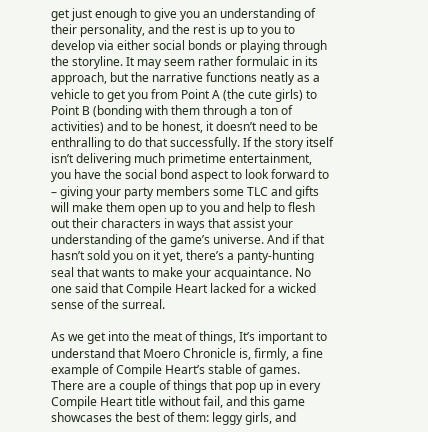get just enough to give you an understanding of their personality, and the rest is up to you to develop via either social bonds or playing through the storyline. It may seem rather formulaic in its approach, but the narrative functions neatly as a vehicle to get you from Point A (the cute girls) to Point B (bonding with them through a ton of activities) and to be honest, it doesn’t need to be enthralling to do that successfully. If the story itself isn’t delivering much primetime entertainment, you have the social bond aspect to look forward to – giving your party members some TLC and gifts will make them open up to you and help to flesh out their characters in ways that assist your understanding of the game’s universe. And if that hasn’t sold you on it yet, there’s a panty-hunting seal that wants to make your acquaintance. No one said that Compile Heart lacked for a wicked sense of the surreal.

As we get into the meat of things, It’s important to understand that Moero Chronicle is, firmly, a fine example of Compile Heart’s stable of games. There are a couple of things that pop up in every Compile Heart title without fail, and this game showcases the best of them: leggy girls, and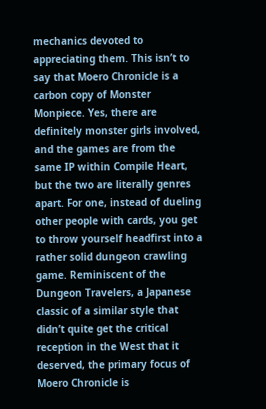mechanics devoted to appreciating them. This isn’t to say that Moero Chronicle is a carbon copy of Monster Monpiece. Yes, there are definitely monster girls involved, and the games are from the same IP within Compile Heart, but the two are literally genres apart. For one, instead of dueling other people with cards, you get to throw yourself headfirst into a rather solid dungeon crawling game. Reminiscent of the Dungeon Travelers, a Japanese classic of a similar style that didn’t quite get the critical reception in the West that it deserved, the primary focus of Moero Chronicle is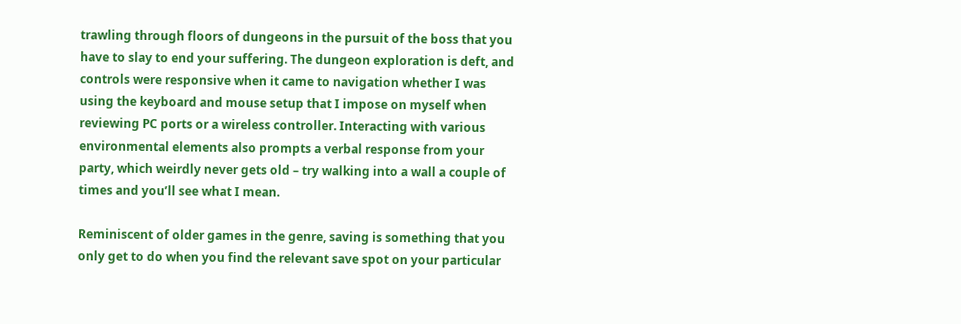trawling through floors of dungeons in the pursuit of the boss that you have to slay to end your suffering. The dungeon exploration is deft, and controls were responsive when it came to navigation whether I was using the keyboard and mouse setup that I impose on myself when reviewing PC ports or a wireless controller. Interacting with various environmental elements also prompts a verbal response from your party, which weirdly never gets old – try walking into a wall a couple of times and you’ll see what I mean.

Reminiscent of older games in the genre, saving is something that you only get to do when you find the relevant save spot on your particular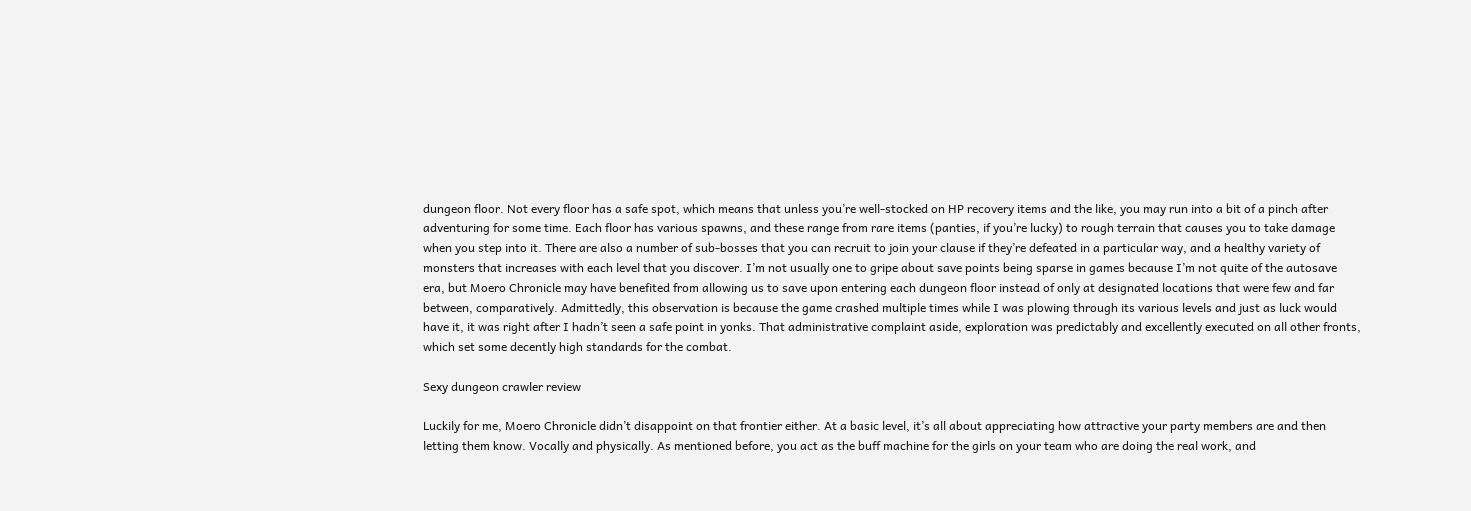dungeon floor. Not every floor has a safe spot, which means that unless you’re well-stocked on HP recovery items and the like, you may run into a bit of a pinch after adventuring for some time. Each floor has various spawns, and these range from rare items (panties, if you’re lucky) to rough terrain that causes you to take damage when you step into it. There are also a number of sub-bosses that you can recruit to join your clause if they’re defeated in a particular way, and a healthy variety of monsters that increases with each level that you discover. I’m not usually one to gripe about save points being sparse in games because I’m not quite of the autosave era, but Moero Chronicle may have benefited from allowing us to save upon entering each dungeon floor instead of only at designated locations that were few and far between, comparatively. Admittedly, this observation is because the game crashed multiple times while I was plowing through its various levels and just as luck would have it, it was right after I hadn’t seen a safe point in yonks. That administrative complaint aside, exploration was predictably and excellently executed on all other fronts, which set some decently high standards for the combat.

Sexy dungeon crawler review

Luckily for me, Moero Chronicle didn’t disappoint on that frontier either. At a basic level, it’s all about appreciating how attractive your party members are and then letting them know. Vocally and physically. As mentioned before, you act as the buff machine for the girls on your team who are doing the real work, and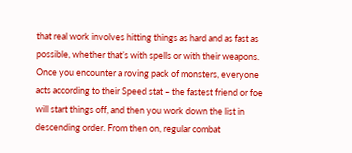that real work involves hitting things as hard and as fast as possible, whether that’s with spells or with their weapons. Once you encounter a roving pack of monsters, everyone acts according to their Speed stat – the fastest friend or foe will start things off, and then you work down the list in descending order. From then on, regular combat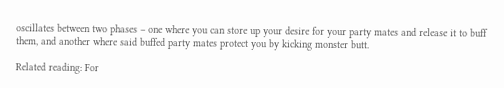oscillates between two phases – one where you can store up your desire for your party mates and release it to buff them, and another where said buffed party mates protect you by kicking monster butt.

Related reading: For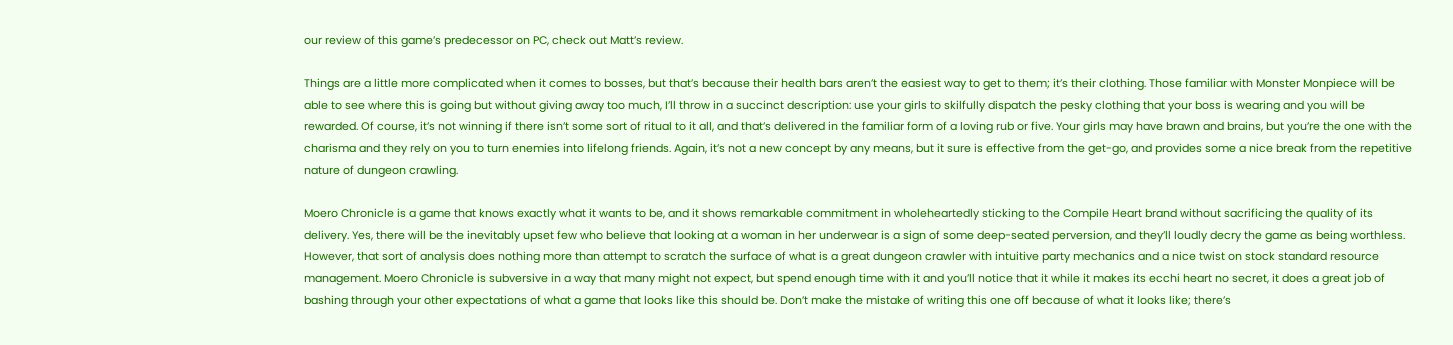our review of this game’s predecessor on PC, check out Matt’s review.

Things are a little more complicated when it comes to bosses, but that’s because their health bars aren’t the easiest way to get to them; it’s their clothing. Those familiar with Monster Monpiece will be able to see where this is going but without giving away too much, I’ll throw in a succinct description: use your girls to skilfully dispatch the pesky clothing that your boss is wearing and you will be rewarded. Of course, it’s not winning if there isn’t some sort of ritual to it all, and that’s delivered in the familiar form of a loving rub or five. Your girls may have brawn and brains, but you’re the one with the charisma and they rely on you to turn enemies into lifelong friends. Again, it’s not a new concept by any means, but it sure is effective from the get-go, and provides some a nice break from the repetitive nature of dungeon crawling.

Moero Chronicle is a game that knows exactly what it wants to be, and it shows remarkable commitment in wholeheartedly sticking to the Compile Heart brand without sacrificing the quality of its delivery. Yes, there will be the inevitably upset few who believe that looking at a woman in her underwear is a sign of some deep-seated perversion, and they’ll loudly decry the game as being worthless. However, that sort of analysis does nothing more than attempt to scratch the surface of what is a great dungeon crawler with intuitive party mechanics and a nice twist on stock standard resource management. Moero Chronicle is subversive in a way that many might not expect, but spend enough time with it and you’ll notice that it while it makes its ecchi heart no secret, it does a great job of bashing through your other expectations of what a game that looks like this should be. Don’t make the mistake of writing this one off because of what it looks like; there’s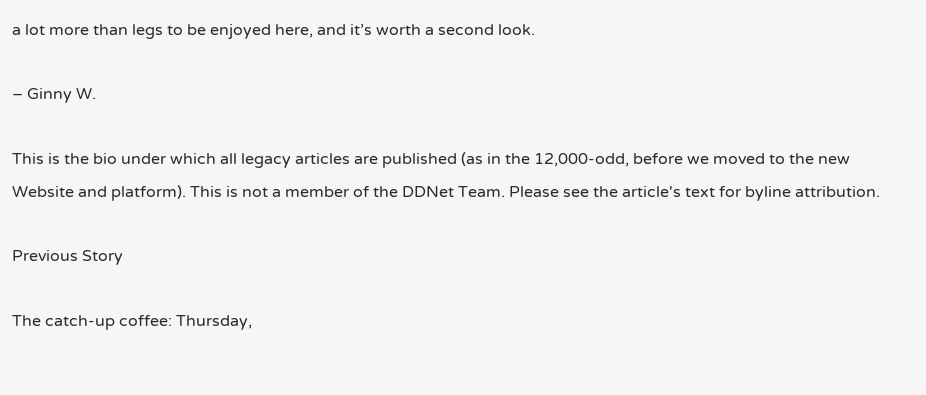a lot more than legs to be enjoyed here, and it’s worth a second look.

– Ginny W.

This is the bio under which all legacy articles are published (as in the 12,000-odd, before we moved to the new Website and platform). This is not a member of the DDNet Team. Please see the article's text for byline attribution.

Previous Story

The catch-up coffee: Thursday,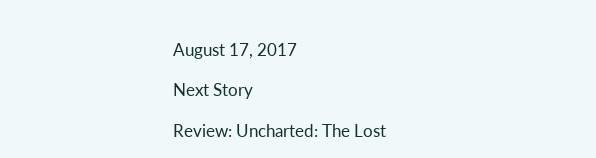August 17, 2017

Next Story

Review: Uncharted: The Lost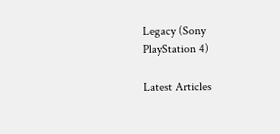Legacy (Sony PlayStation 4)

Latest Articles